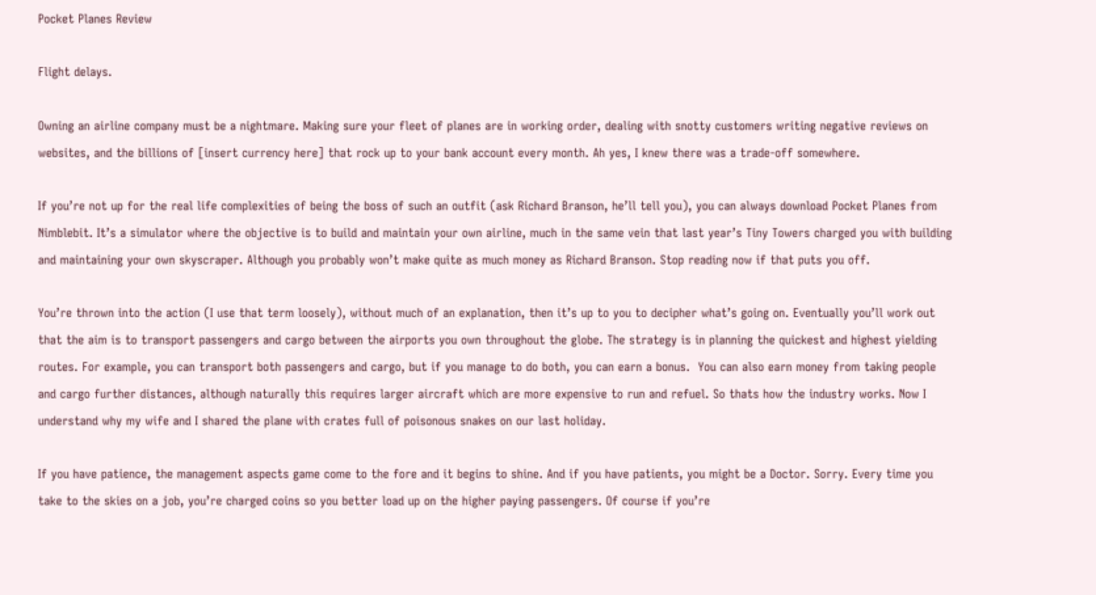Pocket Planes Review

Flight delays.

Owning an airline company must be a nightmare. Making sure your fleet of planes are in working order, dealing with snotty customers writing negative reviews on websites, and the billions of [insert currency here] that rock up to your bank account every month. Ah yes, I knew there was a trade-off somewhere.

If you’re not up for the real life complexities of being the boss of such an outfit (ask Richard Branson, he’ll tell you), you can always download Pocket Planes from Nimblebit. It’s a simulator where the objective is to build and maintain your own airline, much in the same vein that last year’s Tiny Towers charged you with building and maintaining your own skyscraper. Although you probably won’t make quite as much money as Richard Branson. Stop reading now if that puts you off.

You’re thrown into the action (I use that term loosely), without much of an explanation, then it’s up to you to decipher what’s going on. Eventually you’ll work out that the aim is to transport passengers and cargo between the airports you own throughout the globe. The strategy is in planning the quickest and highest yielding routes. For example, you can transport both passengers and cargo, but if you manage to do both, you can earn a bonus.  You can also earn money from taking people and cargo further distances, although naturally this requires larger aircraft which are more expensive to run and refuel. So thats how the industry works. Now I understand why my wife and I shared the plane with crates full of poisonous snakes on our last holiday.

If you have patience, the management aspects game come to the fore and it begins to shine. And if you have patients, you might be a Doctor. Sorry. Every time you take to the skies on a job, you’re charged coins so you better load up on the higher paying passengers. Of course if you’re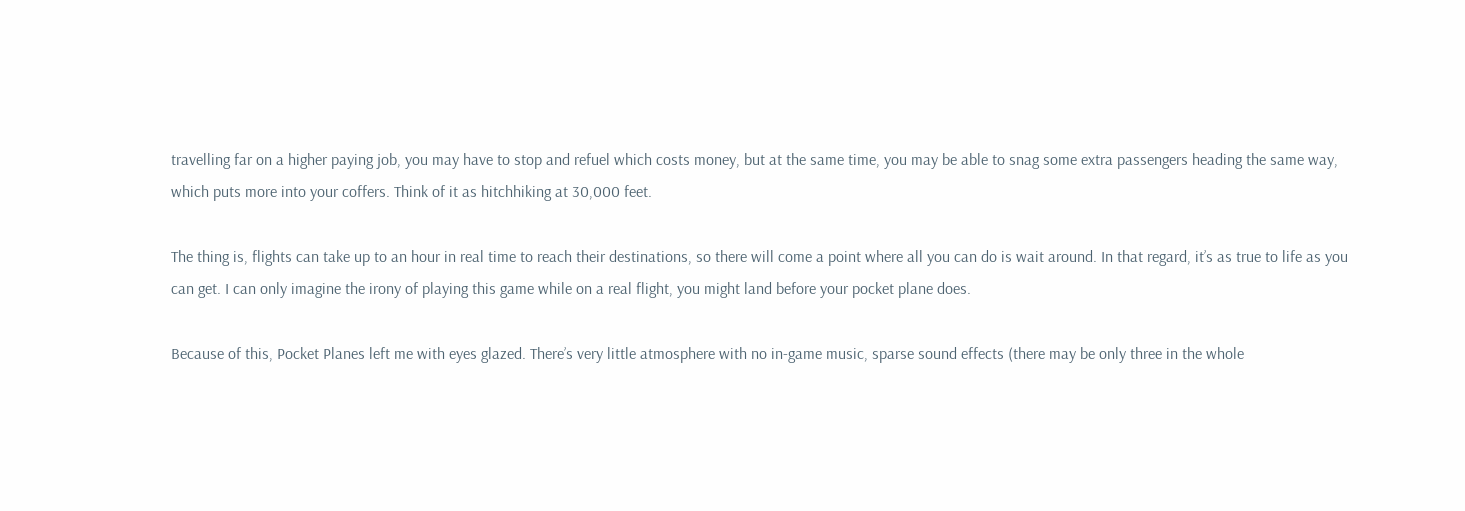travelling far on a higher paying job, you may have to stop and refuel which costs money, but at the same time, you may be able to snag some extra passengers heading the same way, which puts more into your coffers. Think of it as hitchhiking at 30,000 feet.

The thing is, flights can take up to an hour in real time to reach their destinations, so there will come a point where all you can do is wait around. In that regard, it’s as true to life as you can get. I can only imagine the irony of playing this game while on a real flight, you might land before your pocket plane does.

Because of this, Pocket Planes left me with eyes glazed. There’s very little atmosphere with no in-game music, sparse sound effects (there may be only three in the whole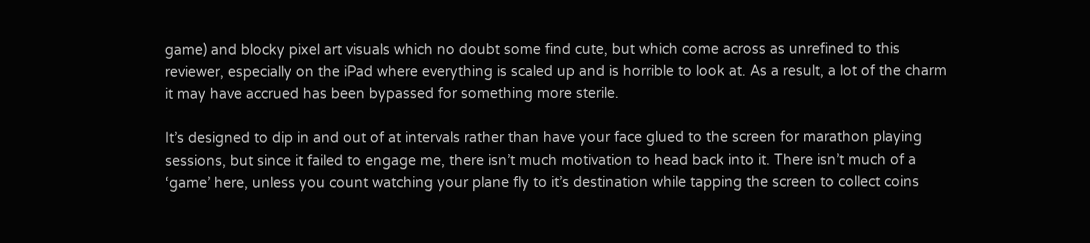game) and blocky pixel art visuals which no doubt some find cute, but which come across as unrefined to this reviewer, especially on the iPad where everything is scaled up and is horrible to look at. As a result, a lot of the charm it may have accrued has been bypassed for something more sterile.

It’s designed to dip in and out of at intervals rather than have your face glued to the screen for marathon playing sessions, but since it failed to engage me, there isn’t much motivation to head back into it. There isn’t much of a ‘game’ here, unless you count watching your plane fly to it’s destination while tapping the screen to collect coins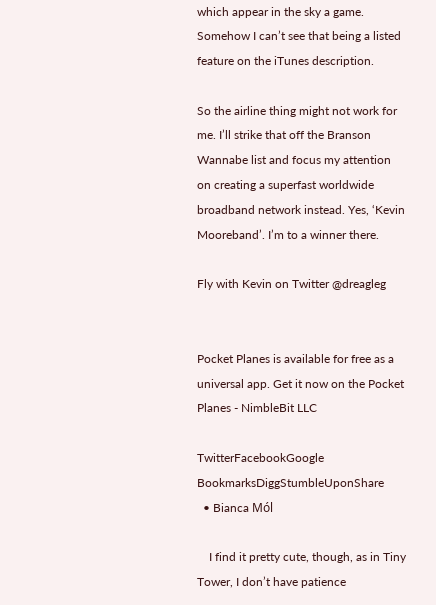which appear in the sky a game. Somehow I can’t see that being a listed feature on the iTunes description.

So the airline thing might not work for me. I’ll strike that off the Branson Wannabe list and focus my attention on creating a superfast worldwide broadband network instead. Yes, ‘Kevin Mooreband’. I’m to a winner there.

Fly with Kevin on Twitter @dreagleg


Pocket Planes is available for free as a universal app. Get it now on the Pocket Planes - NimbleBit LLC

TwitterFacebookGoogle BookmarksDiggStumbleUponShare
  • Bianca Mól

    I find it pretty cute, though, as in Tiny Tower, I don’t have patience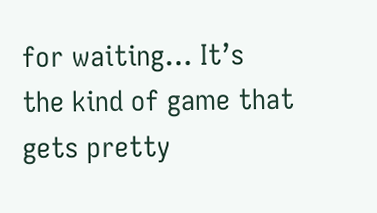for waiting… It’s the kind of game that gets pretty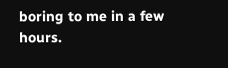boring to me in a few hours.